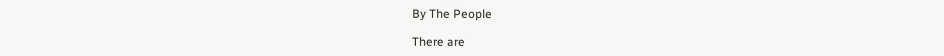By The People

There are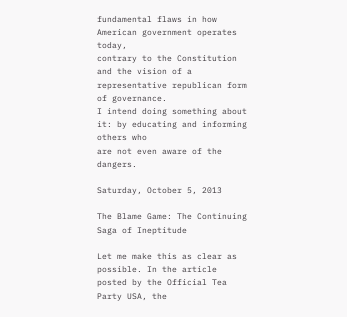fundamental flaws in how American government operates today,
contrary to the Constitution and the vision of a representative republican form of governance.
I intend doing something about it: by educating and informing others who
are not even aware of the dangers.

Saturday, October 5, 2013

The Blame Game: The Continuing Saga of Ineptitude

Let me make this as clear as possible. In the article posted by the Official Tea Party USA, the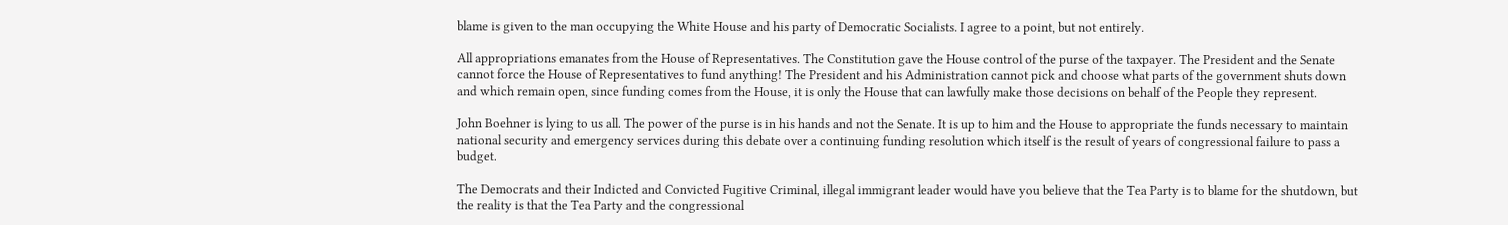blame is given to the man occupying the White House and his party of Democratic Socialists. I agree to a point, but not entirely.

All appropriations emanates from the House of Representatives. The Constitution gave the House control of the purse of the taxpayer. The President and the Senate cannot force the House of Representatives to fund anything! The President and his Administration cannot pick and choose what parts of the government shuts down and which remain open, since funding comes from the House, it is only the House that can lawfully make those decisions on behalf of the People they represent.

John Boehner is lying to us all. The power of the purse is in his hands and not the Senate. It is up to him and the House to appropriate the funds necessary to maintain national security and emergency services during this debate over a continuing funding resolution which itself is the result of years of congressional failure to pass a budget.

The Democrats and their Indicted and Convicted Fugitive Criminal, illegal immigrant leader would have you believe that the Tea Party is to blame for the shutdown, but the reality is that the Tea Party and the congressional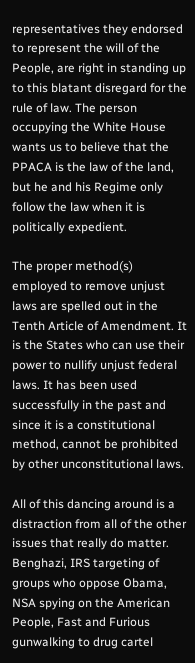representatives they endorsed to represent the will of the People, are right in standing up to this blatant disregard for the rule of law. The person occupying the White House wants us to believe that the PPACA is the law of the land, but he and his Regime only follow the law when it is politically expedient.

The proper method(s) employed to remove unjust laws are spelled out in the Tenth Article of Amendment. It is the States who can use their power to nullify unjust federal laws. It has been used successfully in the past and since it is a constitutional method, cannot be prohibited by other unconstitutional laws.

All of this dancing around is a distraction from all of the other issues that really do matter. Benghazi, IRS targeting of groups who oppose Obama, NSA spying on the American People, Fast and Furious gunwalking to drug cartel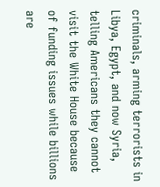criminals, arming terrorists in Libya, Egypt, and now Syria, telling Americans they cannot visit the White House because of funding issues while billions are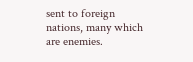sent to foreign nations, many which are enemies.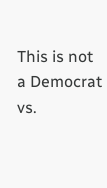This is not a Democrat vs.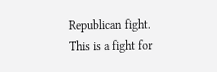Republican fight. This is a fight for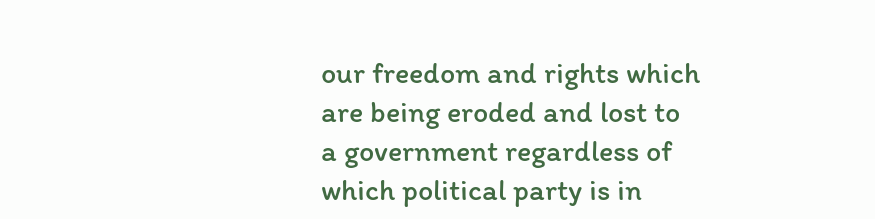our freedom and rights which are being eroded and lost to a government regardless of which political party is in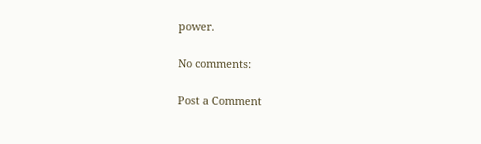power.

No comments:

Post a Comment